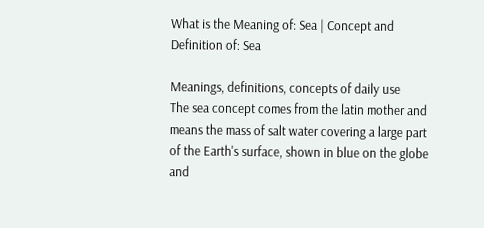What is the Meaning of: Sea | Concept and Definition of: Sea

Meanings, definitions, concepts of daily use
The sea concept comes from the latin mother and means the mass of salt water covering a large part of the Earth's surface, shown in blue on the globe and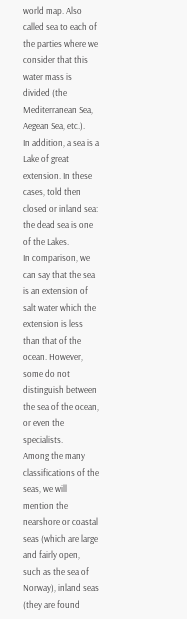world map. Also called sea to each of the parties where we consider that this water mass is divided (the Mediterranean Sea, Aegean Sea, etc.).
In addition, a sea is a Lake of great extension. In these cases, told then closed or inland sea: the dead sea is one of the Lakes.
In comparison, we can say that the sea is an extension of salt water which the extension is less than that of the ocean. However, some do not distinguish between the sea of the ocean, or even the specialists.
Among the many classifications of the seas, we will mention the nearshore or coastal seas (which are large and fairly open, such as the sea of Norway), inland seas (they are found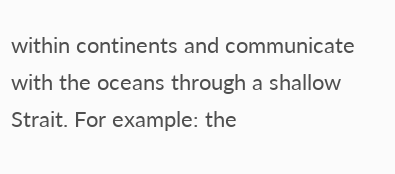within continents and communicate with the oceans through a shallow Strait. For example: the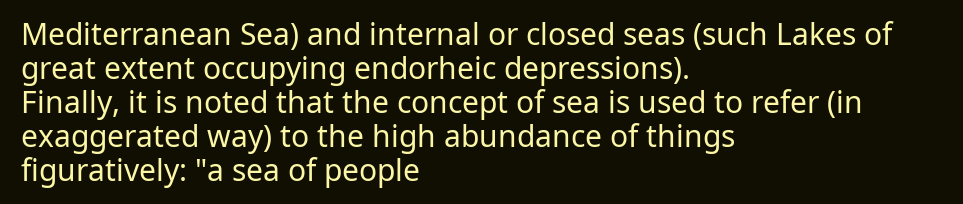Mediterranean Sea) and internal or closed seas (such Lakes of great extent occupying endorheic depressions).
Finally, it is noted that the concept of sea is used to refer (in exaggerated way) to the high abundance of things figuratively: "a sea of people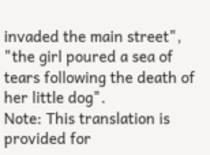invaded the main street", "the girl poured a sea of tears following the death of her little dog".
Note: This translation is provided for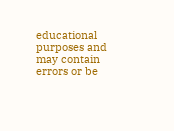educational purposes and may contain errors or be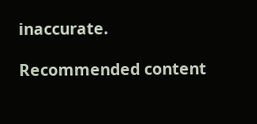inaccurate.

Recommended content